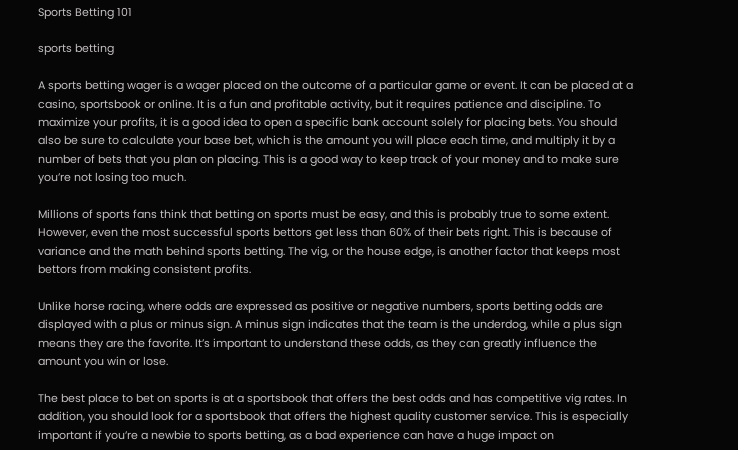Sports Betting 101

sports betting

A sports betting wager is a wager placed on the outcome of a particular game or event. It can be placed at a casino, sportsbook or online. It is a fun and profitable activity, but it requires patience and discipline. To maximize your profits, it is a good idea to open a specific bank account solely for placing bets. You should also be sure to calculate your base bet, which is the amount you will place each time, and multiply it by a number of bets that you plan on placing. This is a good way to keep track of your money and to make sure you’re not losing too much.

Millions of sports fans think that betting on sports must be easy, and this is probably true to some extent. However, even the most successful sports bettors get less than 60% of their bets right. This is because of variance and the math behind sports betting. The vig, or the house edge, is another factor that keeps most bettors from making consistent profits.

Unlike horse racing, where odds are expressed as positive or negative numbers, sports betting odds are displayed with a plus or minus sign. A minus sign indicates that the team is the underdog, while a plus sign means they are the favorite. It’s important to understand these odds, as they can greatly influence the amount you win or lose.

The best place to bet on sports is at a sportsbook that offers the best odds and has competitive vig rates. In addition, you should look for a sportsbook that offers the highest quality customer service. This is especially important if you’re a newbie to sports betting, as a bad experience can have a huge impact on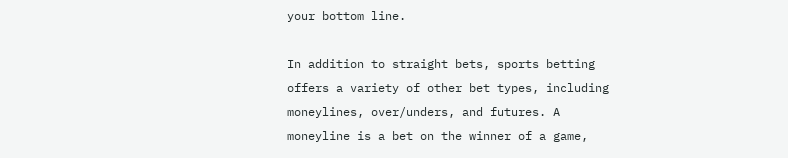your bottom line.

In addition to straight bets, sports betting offers a variety of other bet types, including moneylines, over/unders, and futures. A moneyline is a bet on the winner of a game,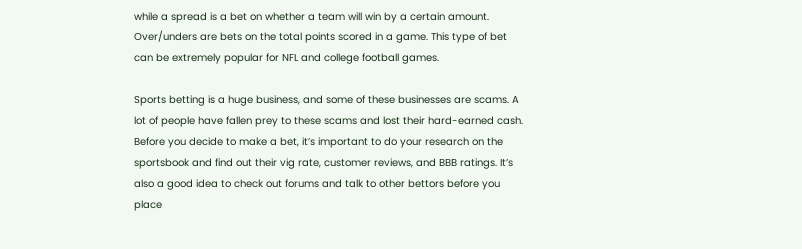while a spread is a bet on whether a team will win by a certain amount. Over/unders are bets on the total points scored in a game. This type of bet can be extremely popular for NFL and college football games.

Sports betting is a huge business, and some of these businesses are scams. A lot of people have fallen prey to these scams and lost their hard-earned cash. Before you decide to make a bet, it’s important to do your research on the sportsbook and find out their vig rate, customer reviews, and BBB ratings. It’s also a good idea to check out forums and talk to other bettors before you place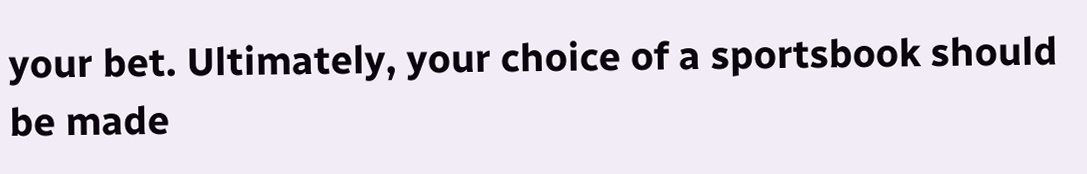your bet. Ultimately, your choice of a sportsbook should be made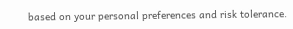based on your personal preferences and risk tolerance.